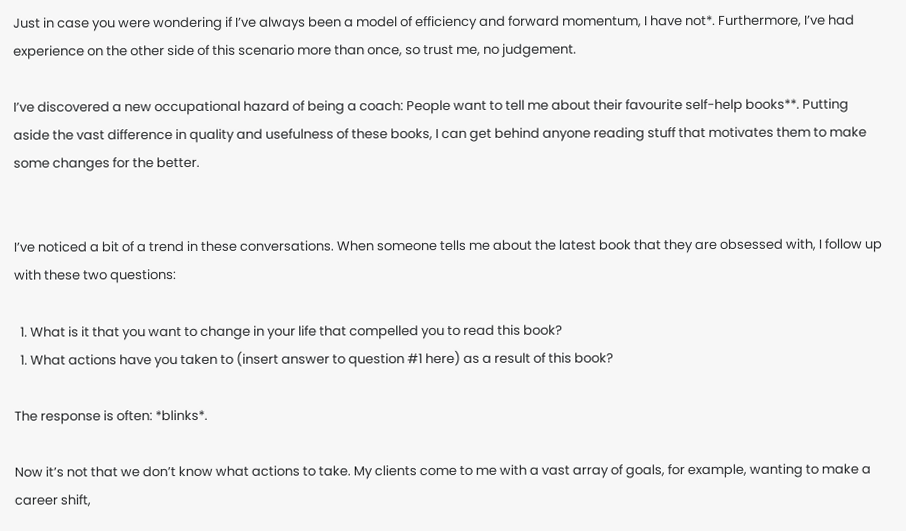Just in case you were wondering if I’ve always been a model of efficiency and forward momentum, I have not*. Furthermore, I’ve had experience on the other side of this scenario more than once, so trust me, no judgement.

I’ve discovered a new occupational hazard of being a coach: People want to tell me about their favourite self-help books**. Putting aside the vast difference in quality and usefulness of these books, I can get behind anyone reading stuff that motivates them to make some changes for the better.


I’ve noticed a bit of a trend in these conversations. When someone tells me about the latest book that they are obsessed with, I follow up with these two questions:

  1. What is it that you want to change in your life that compelled you to read this book?
  1. What actions have you taken to (insert answer to question #1 here) as a result of this book?

The response is often: *blinks*.

Now it’s not that we don’t know what actions to take. My clients come to me with a vast array of goals, for example, wanting to make a career shift,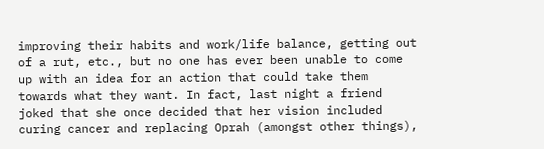improving their habits and work/life balance, getting out of a rut, etc., but no one has ever been unable to come up with an idea for an action that could take them towards what they want. In fact, last night a friend joked that she once decided that her vision included curing cancer and replacing Oprah (amongst other things),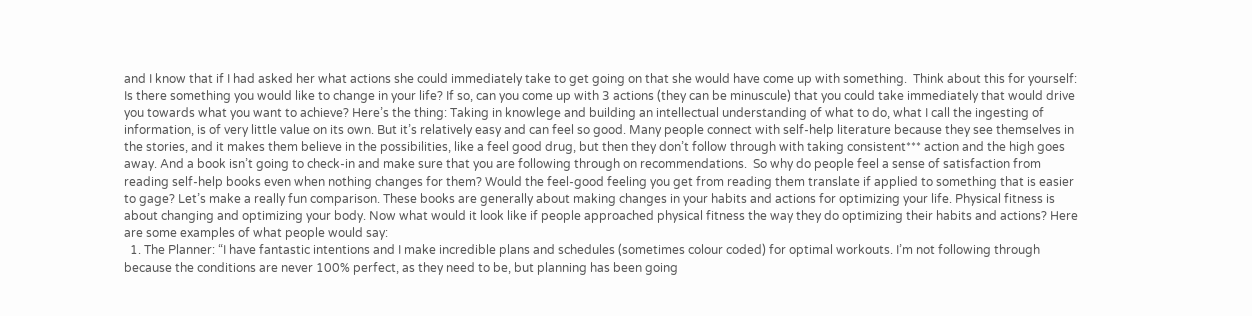and I know that if I had asked her what actions she could immediately take to get going on that she would have come up with something.  Think about this for yourself: Is there something you would like to change in your life? If so, can you come up with 3 actions (they can be minuscule) that you could take immediately that would drive you towards what you want to achieve? Here’s the thing: Taking in knowlege and building an intellectual understanding of what to do, what I call the ingesting of information, is of very little value on its own. But it’s relatively easy and can feel so good. Many people connect with self-help literature because they see themselves in the stories, and it makes them believe in the possibilities, like a feel good drug, but then they don’t follow through with taking consistent*** action and the high goes away. And a book isn’t going to check-in and make sure that you are following through on recommendations.  So why do people feel a sense of satisfaction from reading self-help books even when nothing changes for them? Would the feel-good feeling you get from reading them translate if applied to something that is easier to gage? Let’s make a really fun comparison. These books are generally about making changes in your habits and actions for optimizing your life. Physical fitness is about changing and optimizing your body. Now what would it look like if people approached physical fitness the way they do optimizing their habits and actions? Here are some examples of what people would say:
  1. The Planner: “I have fantastic intentions and I make incredible plans and schedules (sometimes colour coded) for optimal workouts. I’m not following through because the conditions are never 100% perfect, as they need to be, but planning has been going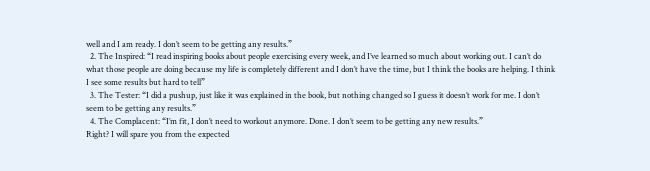well and I am ready. I don’t seem to be getting any results.”
  2. The Inspired: “I read inspiring books about people exercising every week, and I’ve learned so much about working out. I can’t do what those people are doing because my life is completely different and I don’t have the time, but I think the books are helping. I think I see some results but hard to tell”
  3. The Tester: “I did a pushup, just like it was explained in the book, but nothing changed so I guess it doesn’t work for me. I don’t seem to be getting any results.”
  4. The Complacent: “I’m fit, I don’t need to workout anymore. Done. I don’t seem to be getting any new results.”
Right? I will spare you from the expected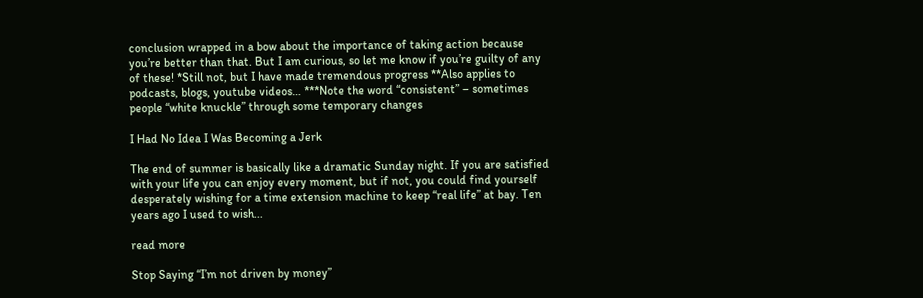conclusion wrapped in a bow about the importance of taking action because you’re better than that. But I am curious, so let me know if you’re guilty of any of these! *Still not, but I have made tremendous progress **Also applies to podcasts, blogs, youtube videos… ***Note the word “consistent” – sometimes people “white knuckle” through some temporary changes

I Had No Idea I Was Becoming a Jerk

The end of summer is basically like a dramatic Sunday night. If you are satisfied with your life you can enjoy every moment, but if not, you could find yourself desperately wishing for a time extension machine to keep “real life” at bay. Ten years ago I used to wish...

read more

Stop Saying “I’m not driven by money”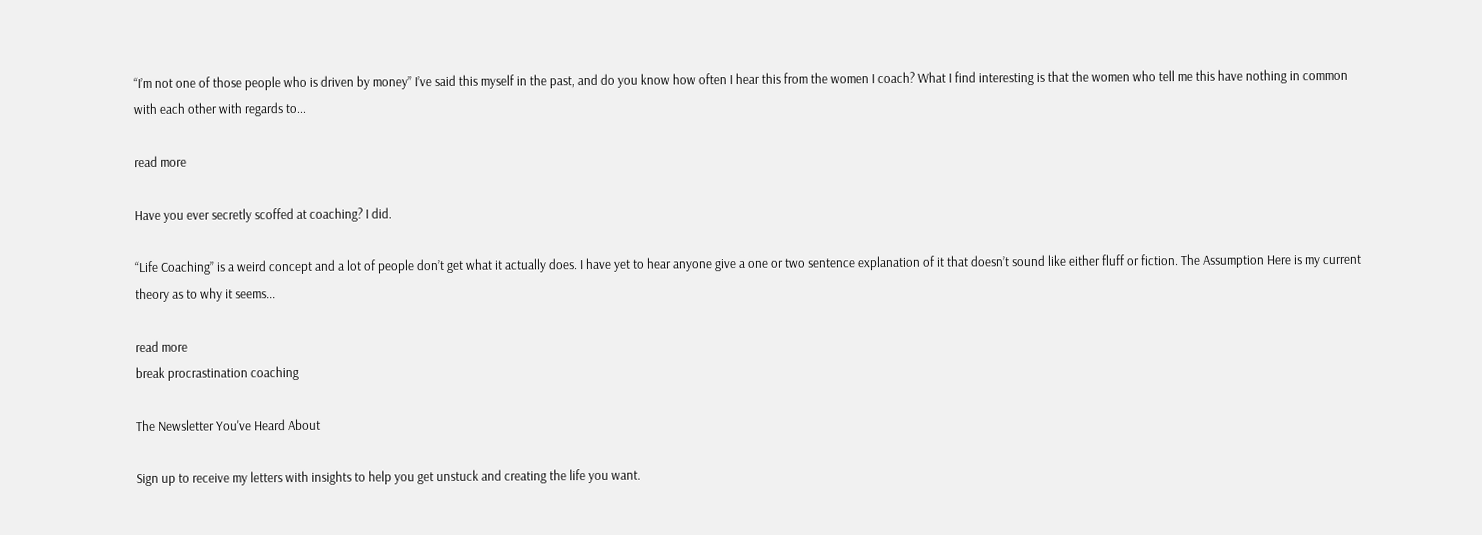“I’m not one of those people who is driven by money” I’ve said this myself in the past, and do you know how often I hear this from the women I coach? What I find interesting is that the women who tell me this have nothing in common with each other with regards to...

read more

Have you ever secretly scoffed at coaching? I did.

“Life Coaching” is a weird concept and a lot of people don’t get what it actually does. I have yet to hear anyone give a one or two sentence explanation of it that doesn’t sound like either fluff or fiction. The Assumption Here is my current theory as to why it seems...

read more
break procrastination coaching

The Newsletter You've Heard About

Sign up to receive my letters with insights to help you get unstuck and creating the life you want.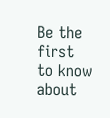Be the first to know about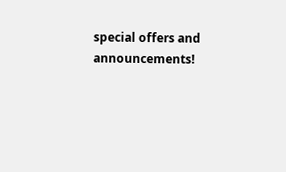special offers and announcements!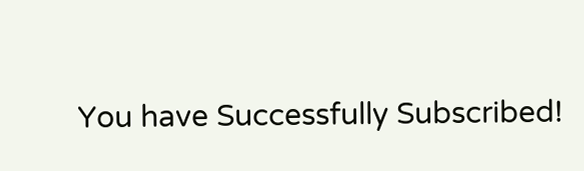You have Successfully Subscribed!